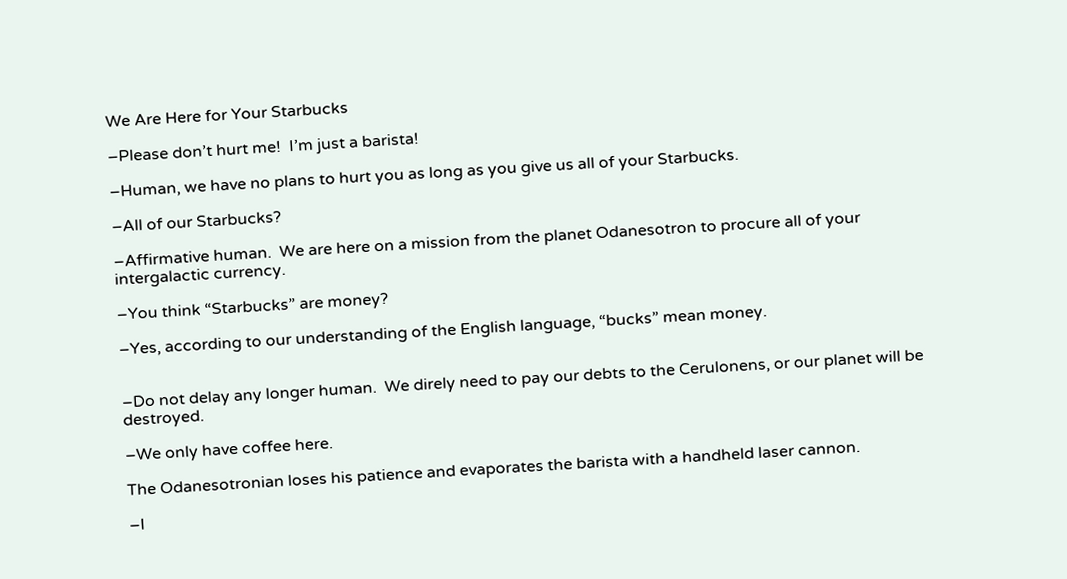We Are Here for Your Starbucks

–Please don’t hurt me!  I’m just a barista!

–Human, we have no plans to hurt you as long as you give us all of your Starbucks.

–All of our Starbucks?

–Affirmative human.  We are here on a mission from the planet Odanesotron to procure all of your intergalactic currency.

–You think “Starbucks” are money?

–Yes, according to our understanding of the English language, “bucks” mean money.


–Do not delay any longer human.  We direly need to pay our debts to the Cerulonens, or our planet will be destroyed.

–We only have coffee here.

The Odanesotronian loses his patience and evaporates the barista with a handheld laser cannon.

–I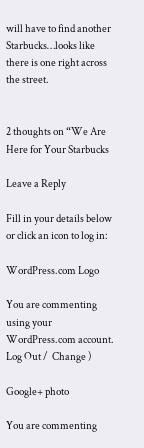will have to find another Starbucks…looks like there is one right across the street.


2 thoughts on “We Are Here for Your Starbucks

Leave a Reply

Fill in your details below or click an icon to log in:

WordPress.com Logo

You are commenting using your WordPress.com account. Log Out /  Change )

Google+ photo

You are commenting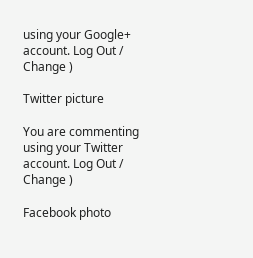using your Google+ account. Log Out /  Change )

Twitter picture

You are commenting using your Twitter account. Log Out /  Change )

Facebook photo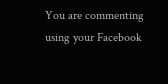You are commenting using your Facebook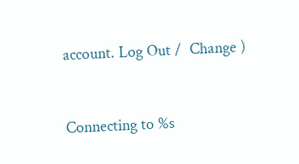account. Log Out /  Change )


Connecting to %s